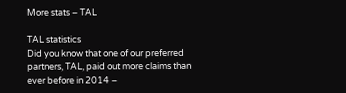More stats – TAL

TAL statistics
Did you know that one of our preferred partners, TAL, paid out more claims than ever before in 2014 –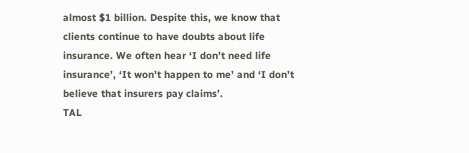almost $1 billion. Despite this, we know that clients continue to have doubts about life insurance. We often hear ‘I don’t need life insurance’, ‘It won’t happen to me’ and ‘I don’t believe that insurers pay claims’.
TAL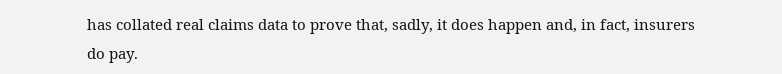has collated real claims data to prove that, sadly, it does happen and, in fact, insurers do pay.